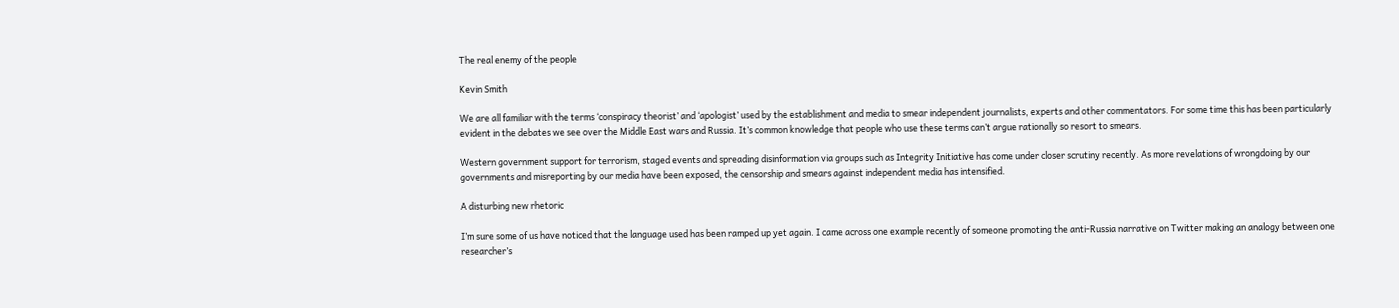The real enemy of the people

Kevin Smith

We are all familiar with the terms ‘conspiracy theorist’ and ‘apologist’ used by the establishment and media to smear independent journalists, experts and other commentators. For some time this has been particularly evident in the debates we see over the Middle East wars and Russia. It’s common knowledge that people who use these terms can’t argue rationally so resort to smears.

Western government support for terrorism, staged events and spreading disinformation via groups such as Integrity Initiative has come under closer scrutiny recently. As more revelations of wrongdoing by our governments and misreporting by our media have been exposed, the censorship and smears against independent media has intensified.

A disturbing new rhetoric

I’m sure some of us have noticed that the language used has been ramped up yet again. I came across one example recently of someone promoting the anti-Russia narrative on Twitter making an analogy between one researcher’s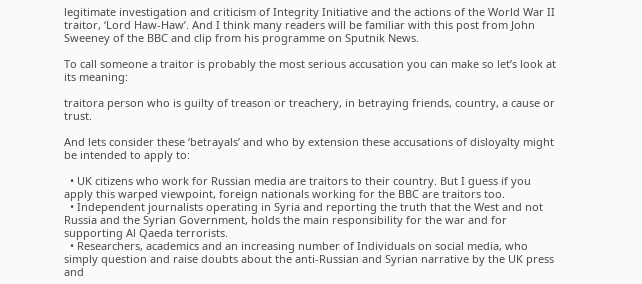legitimate investigation and criticism of Integrity Initiative and the actions of the World War II traitor, ‘Lord Haw-Haw’. And I think many readers will be familiar with this post from John Sweeney of the BBC and clip from his programme on Sputnik News.

To call someone a traitor is probably the most serious accusation you can make so let’s look at its meaning:

traitora person who is guilty of treason or treachery, in betraying friends, country, a cause or trust.

And lets consider these ‘betrayals’ and who by extension these accusations of disloyalty might be intended to apply to:

  • UK citizens who work for Russian media are traitors to their country. But I guess if you apply this warped viewpoint, foreign nationals working for the BBC are traitors too.
  • Independent journalists operating in Syria and reporting the truth that the West and not Russia and the Syrian Government, holds the main responsibility for the war and for supporting Al Qaeda terrorists.
  • Researchers, academics and an increasing number of Individuals on social media, who simply question and raise doubts about the anti-Russian and Syrian narrative by the UK press and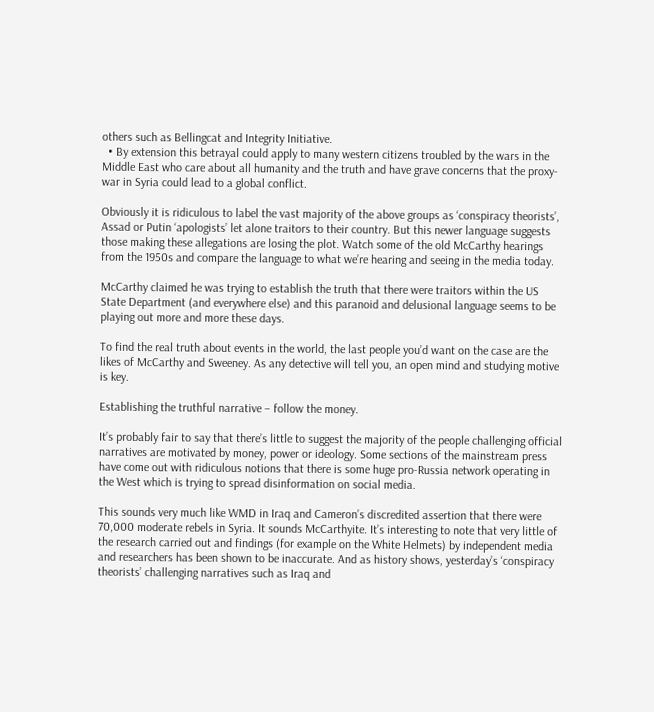others such as Bellingcat and Integrity Initiative.
  • By extension this betrayal could apply to many western citizens troubled by the wars in the Middle East who care about all humanity and the truth and have grave concerns that the proxy-war in Syria could lead to a global conflict.

Obviously it is ridiculous to label the vast majority of the above groups as ‘conspiracy theorists’, Assad or Putin ‘apologists’ let alone traitors to their country. But this newer language suggests those making these allegations are losing the plot. Watch some of the old McCarthy hearings from the 1950s and compare the language to what we’re hearing and seeing in the media today.

McCarthy claimed he was trying to establish the truth that there were traitors within the US State Department (and everywhere else) and this paranoid and delusional language seems to be playing out more and more these days.

To find the real truth about events in the world, the last people you’d want on the case are the likes of McCarthy and Sweeney. As any detective will tell you, an open mind and studying motive is key.

Establishing the truthful narrative – follow the money.

It’s probably fair to say that there’s little to suggest the majority of the people challenging official narratives are motivated by money, power or ideology. Some sections of the mainstream press have come out with ridiculous notions that there is some huge pro-Russia network operating in the West which is trying to spread disinformation on social media.

This sounds very much like WMD in Iraq and Cameron’s discredited assertion that there were 70,000 moderate rebels in Syria. It sounds McCarthyite. It’s interesting to note that very little of the research carried out and findings (for example on the White Helmets) by independent media and researchers has been shown to be inaccurate. And as history shows, yesterday’s ‘conspiracy theorists’ challenging narratives such as Iraq and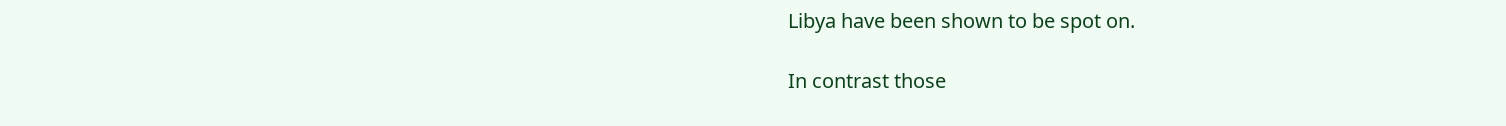Libya have been shown to be spot on.

In contrast those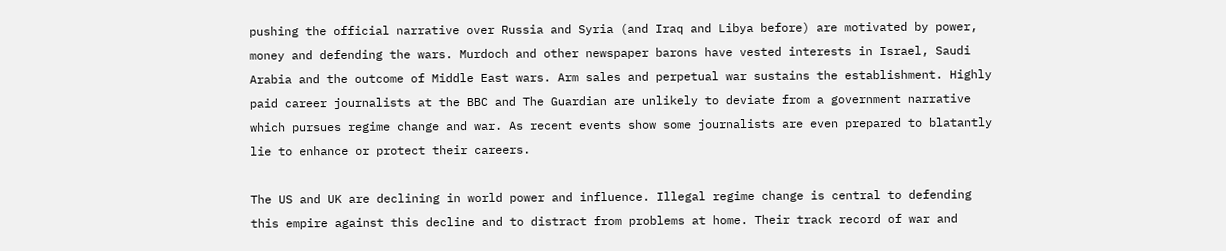pushing the official narrative over Russia and Syria (and Iraq and Libya before) are motivated by power, money and defending the wars. Murdoch and other newspaper barons have vested interests in Israel, Saudi Arabia and the outcome of Middle East wars. Arm sales and perpetual war sustains the establishment. Highly paid career journalists at the BBC and The Guardian are unlikely to deviate from a government narrative which pursues regime change and war. As recent events show some journalists are even prepared to blatantly lie to enhance or protect their careers.

The US and UK are declining in world power and influence. Illegal regime change is central to defending this empire against this decline and to distract from problems at home. Their track record of war and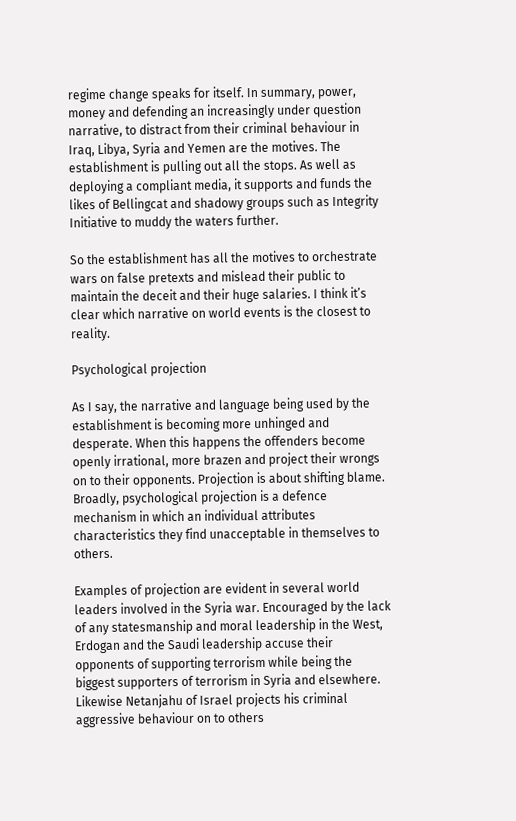regime change speaks for itself. In summary, power, money and defending an increasingly under question narrative, to distract from their criminal behaviour in Iraq, Libya, Syria and Yemen are the motives. The establishment is pulling out all the stops. As well as deploying a compliant media, it supports and funds the likes of Bellingcat and shadowy groups such as Integrity Initiative to muddy the waters further.

So the establishment has all the motives to orchestrate wars on false pretexts and mislead their public to maintain the deceit and their huge salaries. I think it’s clear which narrative on world events is the closest to reality.

Psychological projection

As I say, the narrative and language being used by the establishment is becoming more unhinged and desperate. When this happens the offenders become openly irrational, more brazen and project their wrongs on to their opponents. Projection is about shifting blame. Broadly, psychological projection is a defence mechanism in which an individual attributes characteristics they find unacceptable in themselves to others.

Examples of projection are evident in several world leaders involved in the Syria war. Encouraged by the lack of any statesmanship and moral leadership in the West, Erdogan and the Saudi leadership accuse their opponents of supporting terrorism while being the biggest supporters of terrorism in Syria and elsewhere. Likewise Netanjahu of Israel projects his criminal aggressive behaviour on to others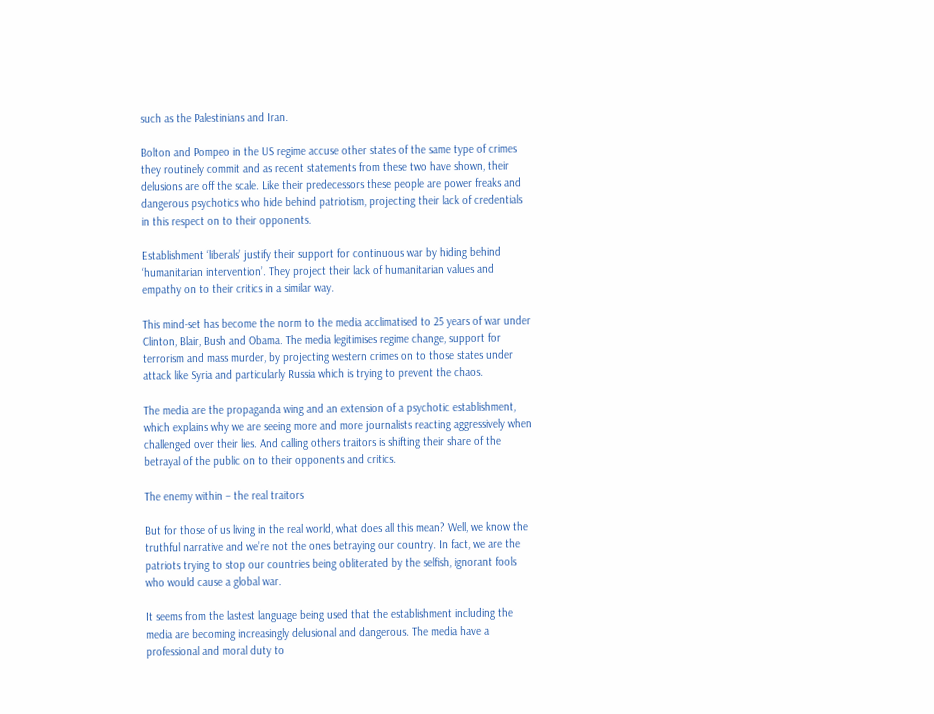such as the Palestinians and Iran.

Bolton and Pompeo in the US regime accuse other states of the same type of crimes they routinely commit and as recent statements from these two have shown, their delusions are off the scale. Like their predecessors these people are power freaks and dangerous psychotics who hide behind patriotism, projecting their lack of credentials in this respect on to their opponents.

Establishment ‘liberals’ justify their support for continuous war by hiding behind ‘humanitarian intervention’. They project their lack of humanitarian values and empathy on to their critics in a similar way.

This mind-set has become the norm to the media acclimatised to 25 years of war under Clinton, Blair, Bush and Obama. The media legitimises regime change, support for terrorism and mass murder, by projecting western crimes on to those states under attack like Syria and particularly Russia which is trying to prevent the chaos.

The media are the propaganda wing and an extension of a psychotic establishment, which explains why we are seeing more and more journalists reacting aggressively when challenged over their lies. And calling others traitors is shifting their share of the betrayal of the public on to their opponents and critics.

The enemy within – the real traitors

But for those of us living in the real world, what does all this mean? Well, we know the truthful narrative and we’re not the ones betraying our country. In fact, we are the patriots trying to stop our countries being obliterated by the selfish, ignorant fools who would cause a global war.

It seems from the lastest language being used that the establishment including the media are becoming increasingly delusional and dangerous. The media have a professional and moral duty to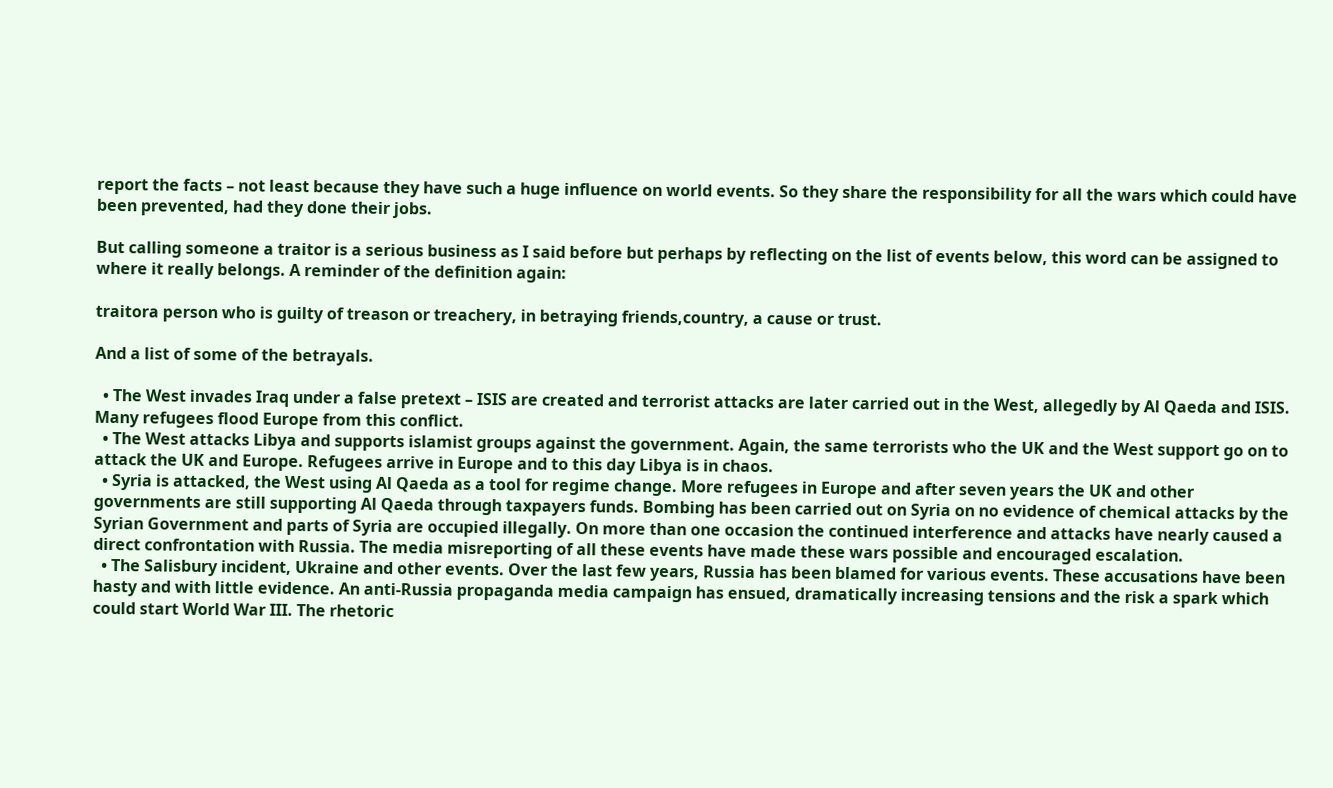report the facts – not least because they have such a huge influence on world events. So they share the responsibility for all the wars which could have been prevented, had they done their jobs.

But calling someone a traitor is a serious business as I said before but perhaps by reflecting on the list of events below, this word can be assigned to where it really belongs. A reminder of the definition again:

traitora person who is guilty of treason or treachery, in betraying friends,country, a cause or trust.

And a list of some of the betrayals.

  • The West invades Iraq under a false pretext – ISIS are created and terrorist attacks are later carried out in the West, allegedly by Al Qaeda and ISIS. Many refugees flood Europe from this conflict.
  • The West attacks Libya and supports islamist groups against the government. Again, the same terrorists who the UK and the West support go on to attack the UK and Europe. Refugees arrive in Europe and to this day Libya is in chaos.
  • Syria is attacked, the West using Al Qaeda as a tool for regime change. More refugees in Europe and after seven years the UK and other governments are still supporting Al Qaeda through taxpayers funds. Bombing has been carried out on Syria on no evidence of chemical attacks by the Syrian Government and parts of Syria are occupied illegally. On more than one occasion the continued interference and attacks have nearly caused a direct confrontation with Russia. The media misreporting of all these events have made these wars possible and encouraged escalation.
  • The Salisbury incident, Ukraine and other events. Over the last few years, Russia has been blamed for various events. These accusations have been hasty and with little evidence. An anti-Russia propaganda media campaign has ensued, dramatically increasing tensions and the risk a spark which could start World War III. The rhetoric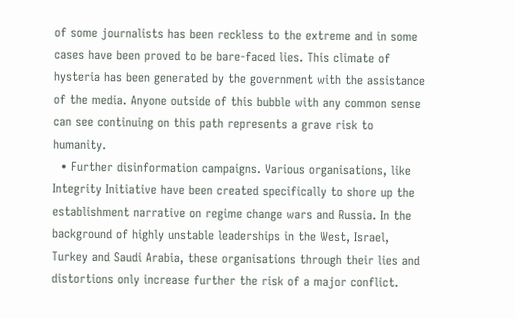of some journalists has been reckless to the extreme and in some cases have been proved to be bare-faced lies. This climate of hysteria has been generated by the government with the assistance of the media. Anyone outside of this bubble with any common sense can see continuing on this path represents a grave risk to humanity.
  • Further disinformation campaigns. Various organisations, like Integrity Initiative have been created specifically to shore up the establishment narrative on regime change wars and Russia. In the background of highly unstable leaderships in the West, Israel, Turkey and Saudi Arabia, these organisations through their lies and distortions only increase further the risk of a major conflict.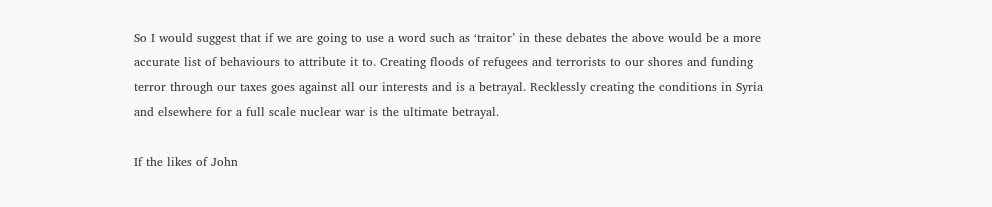So I would suggest that if we are going to use a word such as ‘traitor’ in these debates the above would be a more accurate list of behaviours to attribute it to. Creating floods of refugees and terrorists to our shores and funding terror through our taxes goes against all our interests and is a betrayal. Recklessly creating the conditions in Syria and elsewhere for a full scale nuclear war is the ultimate betrayal.

If the likes of John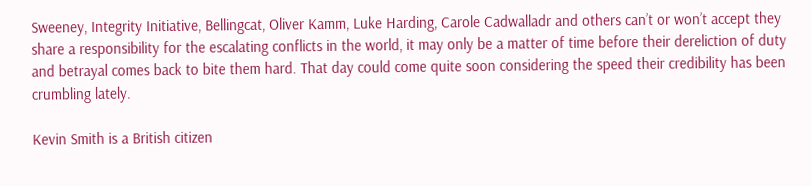Sweeney, Integrity Initiative, Bellingcat, Oliver Kamm, Luke Harding, Carole Cadwalladr and others can’t or won’t accept they share a responsibility for the escalating conflicts in the world, it may only be a matter of time before their dereliction of duty and betrayal comes back to bite them hard. That day could come quite soon considering the speed their credibility has been crumbling lately.

Kevin Smith is a British citizen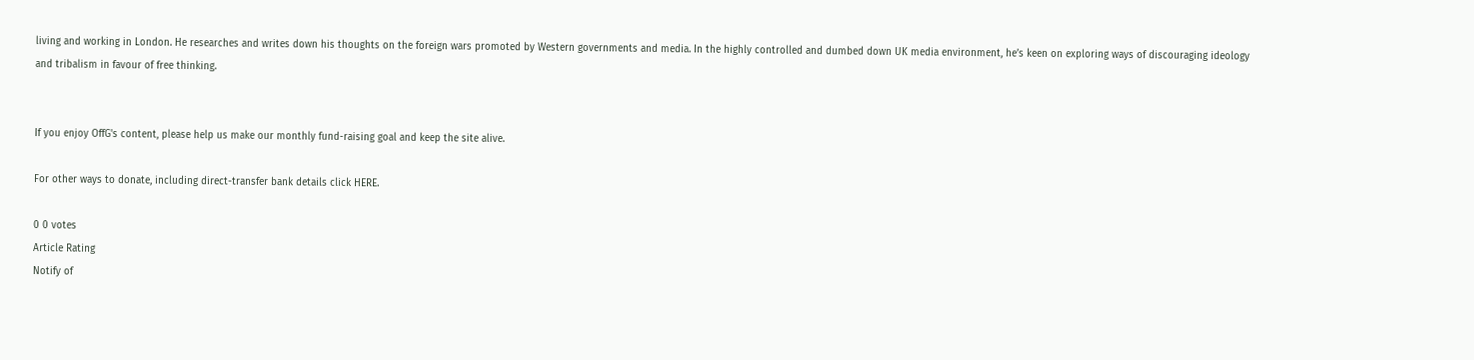living and working in London. He researches and writes down his thoughts on the foreign wars promoted by Western governments and media. In the highly controlled and dumbed down UK media environment, he’s keen on exploring ways of discouraging ideology and tribalism in favour of free thinking.


If you enjoy OffG's content, please help us make our monthly fund-raising goal and keep the site alive.

For other ways to donate, including direct-transfer bank details click HERE.

0 0 votes
Article Rating
Notify of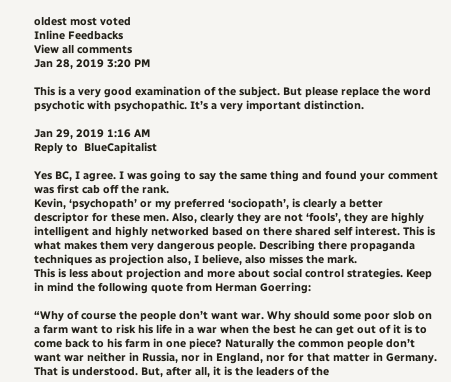oldest most voted
Inline Feedbacks
View all comments
Jan 28, 2019 3:20 PM

This is a very good examination of the subject. But please replace the word psychotic with psychopathic. It’s a very important distinction.

Jan 29, 2019 1:16 AM
Reply to  BlueCapitalist

Yes BC, I agree. I was going to say the same thing and found your comment was first cab off the rank.
Kevin, ‘psychopath’ or my preferred ‘sociopath’, is clearly a better descriptor for these men. Also, clearly they are not ‘fools’, they are highly intelligent and highly networked based on there shared self interest. This is what makes them very dangerous people. Describing there propaganda techniques as projection also, I believe, also misses the mark.
This is less about projection and more about social control strategies. Keep in mind the following quote from Herman Goerring:

“Why of course the people don’t want war. Why should some poor slob on a farm want to risk his life in a war when the best he can get out of it is to come back to his farm in one piece? Naturally the common people don’t want war neither in Russia, nor in England, nor for that matter in Germany. That is understood. But, after all, it is the leaders of the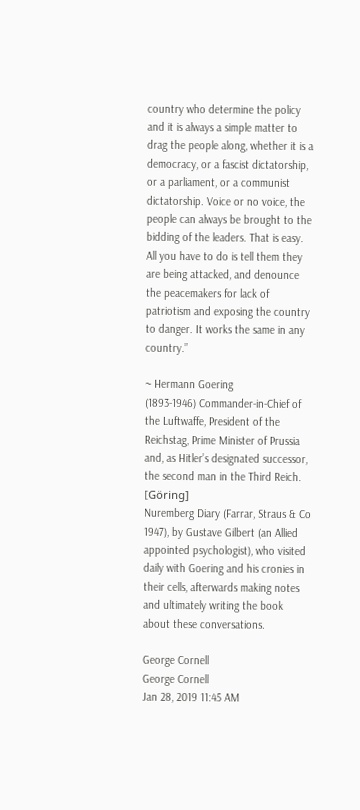country who determine the policy and it is always a simple matter to drag the people along, whether it is a democracy, or a fascist dictatorship, or a parliament, or a communist dictatorship. Voice or no voice, the people can always be brought to the bidding of the leaders. That is easy. All you have to do is tell them they are being attacked, and denounce the peacemakers for lack of patriotism and exposing the country to danger. It works the same in any country.”

~ Hermann Goering
(1893-1946) Commander-in-Chief of the Luftwaffe, President of the Reichstag, Prime Minister of Prussia and, as Hitler’s designated successor, the second man in the Third Reich. [Göring]
Nuremberg Diary (Farrar, Straus & Co 1947), by Gustave Gilbert (an Allied appointed psychologist), who visited daily with Goering and his cronies in their cells, afterwards making notes and ultimately writing the book about these conversations.

George Cornell
George Cornell
Jan 28, 2019 11:45 AM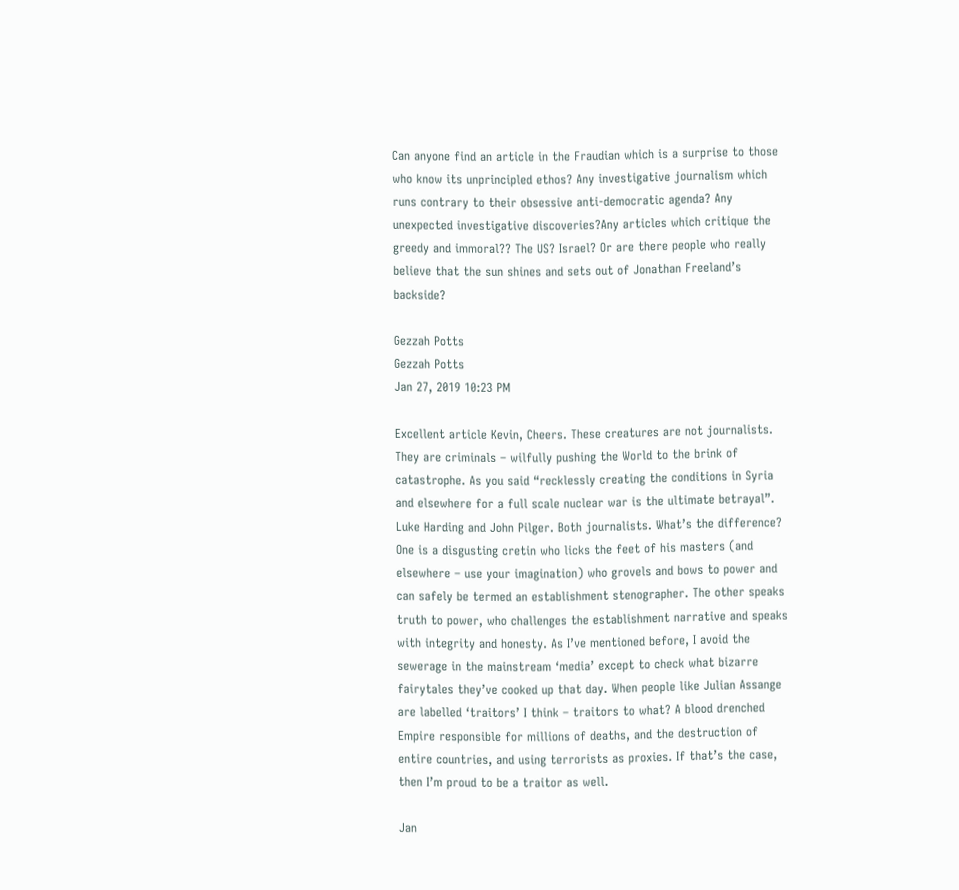Can anyone find an article in the Fraudian which is a surprise to those who know its unprincipled ethos? Any investigative journalism which runs contrary to their obsessive anti-democratic agenda? Any unexpected investigative discoveries?Any articles which critique the greedy and immoral?? The US? Israel? Or are there people who really believe that the sun shines and sets out of Jonathan Freeland’s backside?

Gezzah Potts
Gezzah Potts
Jan 27, 2019 10:23 PM

Excellent article Kevin, Cheers. These creatures are not journalists. They are criminals – wilfully pushing the World to the brink of catastrophe. As you said “recklessly creating the conditions in Syria and elsewhere for a full scale nuclear war is the ultimate betrayal”. Luke Harding and John Pilger. Both journalists. What’s the difference? One is a disgusting cretin who licks the feet of his masters (and elsewhere – use your imagination) who grovels and bows to power and can safely be termed an establishment stenographer. The other speaks truth to power, who challenges the establishment narrative and speaks with integrity and honesty. As I’ve mentioned before, I avoid the sewerage in the mainstream ‘media’ except to check what bizarre fairytales they’ve cooked up that day. When people like Julian Assange are labelled ‘traitors’ I think – traitors to what? A blood drenched Empire responsible for millions of deaths, and the destruction of entire countries, and using terrorists as proxies. If that’s the case, then I’m proud to be a traitor as well.

Jan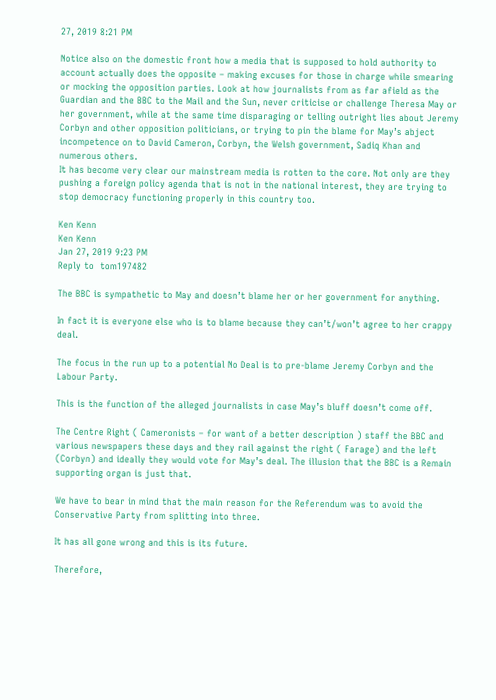27, 2019 8:21 PM

Notice also on the domestic front how a media that is supposed to hold authority to account actually does the opposite – making excuses for those in charge while smearing or mocking the opposition parties. Look at how journalists from as far afield as the Guardian and the BBC to the Mail and the Sun, never criticise or challenge Theresa May or her government, while at the same time disparaging or telling outright lies about Jeremy Corbyn and other opposition politicians, or trying to pin the blame for May’s abject incompetence on to David Cameron, Corbyn, the Welsh government, Sadiq Khan and numerous others.
It has become very clear our mainstream media is rotten to the core. Not only are they pushing a foreign policy agenda that is not in the national interest, they are trying to stop democracy functioning properly in this country too.

Ken Kenn
Ken Kenn
Jan 27, 2019 9:23 PM
Reply to  tom197482

The BBC is sympathetic to May and doesn’t blame her or her government for anything.

In fact it is everyone else who is to blame because they can’t/won’t agree to her crappy deal.

The focus in the run up to a potential No Deal is to pre-blame Jeremy Corbyn and the Labour Party.

This is the function of the alleged journalists in case May’s bluff doesn’t come off.

The Centre Right ( Cameronists – for want of a better description ) staff the BBC and various newspapers these days and they rail against the right ( Farage) and the left (Corbyn) and ideally they would vote for May’s deal. The illusion that the BBC is a Remain supporting organ is just that.

We have to bear in mind that the main reason for the Referendum was to avoid the Conservative Party from splitting into three.

It has all gone wrong and this is its future.

Therefore,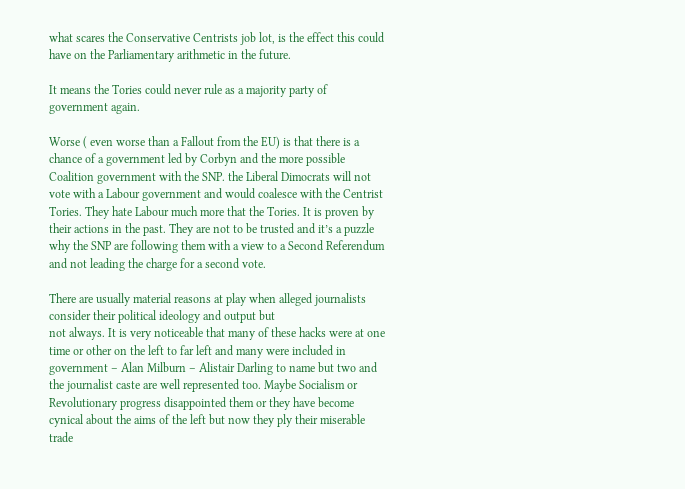what scares the Conservative Centrists job lot, is the effect this could have on the Parliamentary arithmetic in the future.

It means the Tories could never rule as a majority party of government again.

Worse ( even worse than a Fallout from the EU) is that there is a chance of a government led by Corbyn and the more possible Coalition government with the SNP. the Liberal Dimocrats will not vote with a Labour government and would coalesce with the Centrist Tories. They hate Labour much more that the Tories. It is proven by their actions in the past. They are not to be trusted and it’s a puzzle why the SNP are following them with a view to a Second Referendum and not leading the charge for a second vote.

There are usually material reasons at play when alleged journalists consider their political ideology and output but
not always. It is very noticeable that many of these hacks were at one time or other on the left to far left and many were included in government – Alan Milburn – Alistair Darling to name but two and the journalist caste are well represented too. Maybe Socialism or Revolutionary progress disappointed them or they have become cynical about the aims of the left but now they ply their miserable trade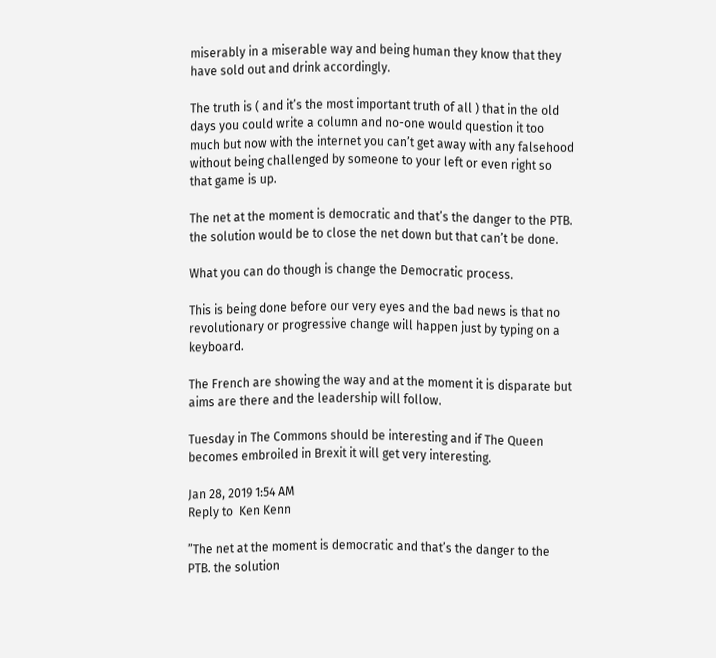miserably in a miserable way and being human they know that they have sold out and drink accordingly.

The truth is ( and it’s the most important truth of all ) that in the old days you could write a column and no-one would question it too much but now with the internet you can’t get away with any falsehood without being challenged by someone to your left or even right so that game is up.

The net at the moment is democratic and that’s the danger to the PTB. the solution would be to close the net down but that can’t be done.

What you can do though is change the Democratic process.

This is being done before our very eyes and the bad news is that no revolutionary or progressive change will happen just by typing on a keyboard.

The French are showing the way and at the moment it is disparate but aims are there and the leadership will follow.

Tuesday in The Commons should be interesting and if The Queen becomes embroiled in Brexit it will get very interesting.

Jan 28, 2019 1:54 AM
Reply to  Ken Kenn

”The net at the moment is democratic and that’s the danger to the PTB. the solution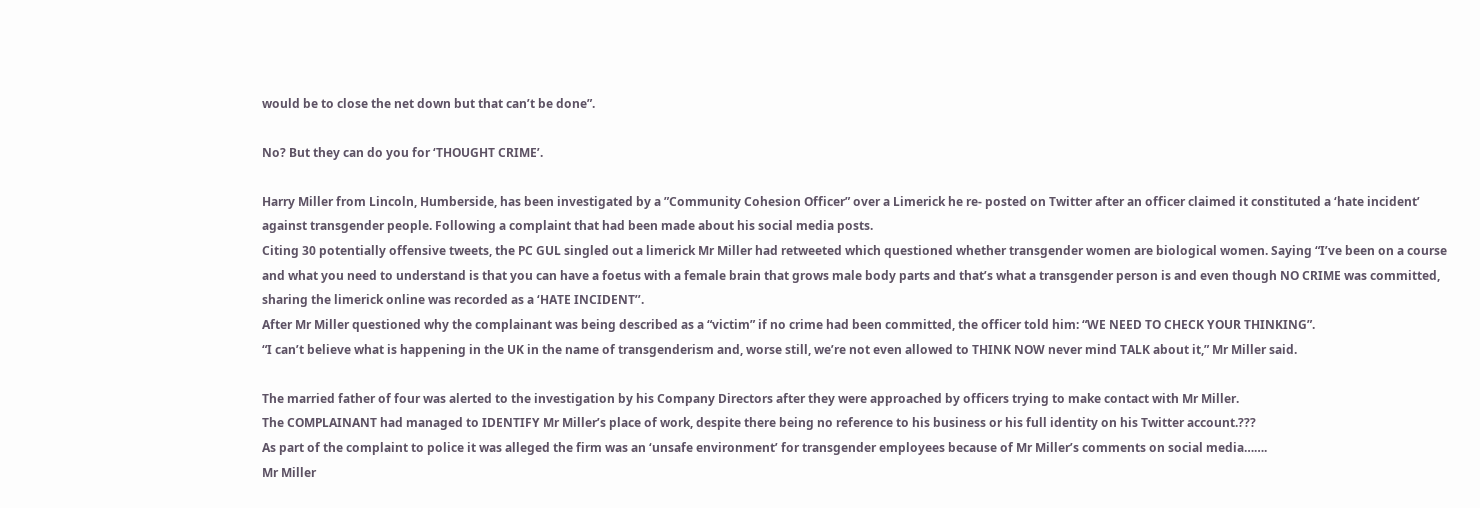would be to close the net down but that can’t be done”.

No? But they can do you for ‘THOUGHT CRIME’.

Harry Miller from Lincoln, Humberside, has been investigated by a ”Community Cohesion Officer” over a Limerick he re- posted on Twitter after an officer claimed it constituted a ‘hate incident’ against transgender people. Following a complaint that had been made about his social media posts.
Citing 30 potentially offensive tweets, the PC GUL singled out a limerick Mr Miller had retweeted which questioned whether transgender women are biological women. Saying “I’ve been on a course and what you need to understand is that you can have a foetus with a female brain that grows male body parts and that’s what a transgender person is and even though NO CRIME was committed, sharing the limerick online was recorded as a ‘HATE INCIDENT’’.
After Mr Miller questioned why the complainant was being described as a “victim” if no crime had been committed, the officer told him: “WE NEED TO CHECK YOUR THINKING”.
“I can’t believe what is happening in the UK in the name of transgenderism and, worse still, we’re not even allowed to THINK NOW never mind TALK about it,” Mr Miller said.

The married father of four was alerted to the investigation by his Company Directors after they were approached by officers trying to make contact with Mr Miller.
The COMPLAINANT had managed to IDENTIFY Mr Miller’s place of work, despite there being no reference to his business or his full identity on his Twitter account.???
As part of the complaint to police it was alleged the firm was an ‘unsafe environment’ for transgender employees because of Mr Miller’s comments on social media…….
Mr Miller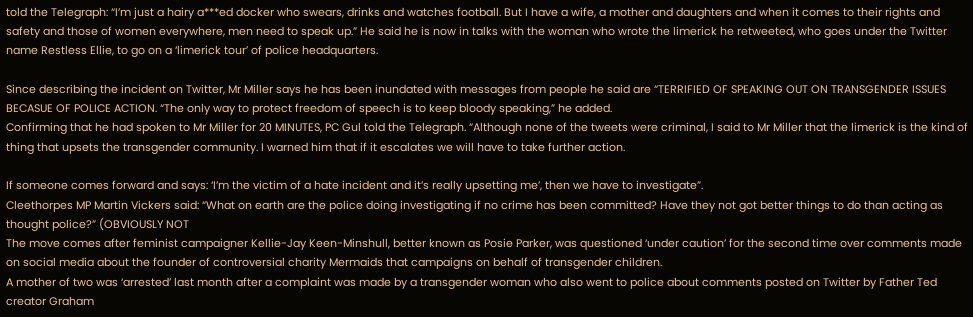told the Telegraph: “I’m just a hairy a***ed docker who swears, drinks and watches football. But I have a wife, a mother and daughters and when it comes to their rights and safety and those of women everywhere, men need to speak up.” He said he is now in talks with the woman who wrote the limerick he retweeted, who goes under the Twitter name Restless Ellie, to go on a ‘limerick tour’ of police headquarters.

Since describing the incident on Twitter, Mr Miller says he has been inundated with messages from people he said are “TERRIFIED OF SPEAKING OUT ON TRANSGENDER ISSUES BECASUE OF POLICE ACTION. “The only way to protect freedom of speech is to keep bloody speaking,” he added.
Confirming that he had spoken to Mr Miller for 20 MINUTES, PC Gul told the Telegraph. “Although none of the tweets were criminal, I said to Mr Miller that the limerick is the kind of thing that upsets the transgender community. I warned him that if it escalates we will have to take further action.

If someone comes forward and says: ‘I’m the victim of a hate incident and it’s really upsetting me’, then we have to investigate”.
Cleethorpes MP Martin Vickers said: “What on earth are the police doing investigating if no crime has been committed? Have they not got better things to do than acting as thought police?” (OBVIOUSLY NOT
The move comes after feminist campaigner Kellie-Jay Keen-Minshull, better known as Posie Parker, was questioned ‘under caution’ for the second time over comments made on social media about the founder of controversial charity Mermaids that campaigns on behalf of transgender children.
A mother of two was ‘arrested’ last month after a complaint was made by a transgender woman who also went to police about comments posted on Twitter by Father Ted creator Graham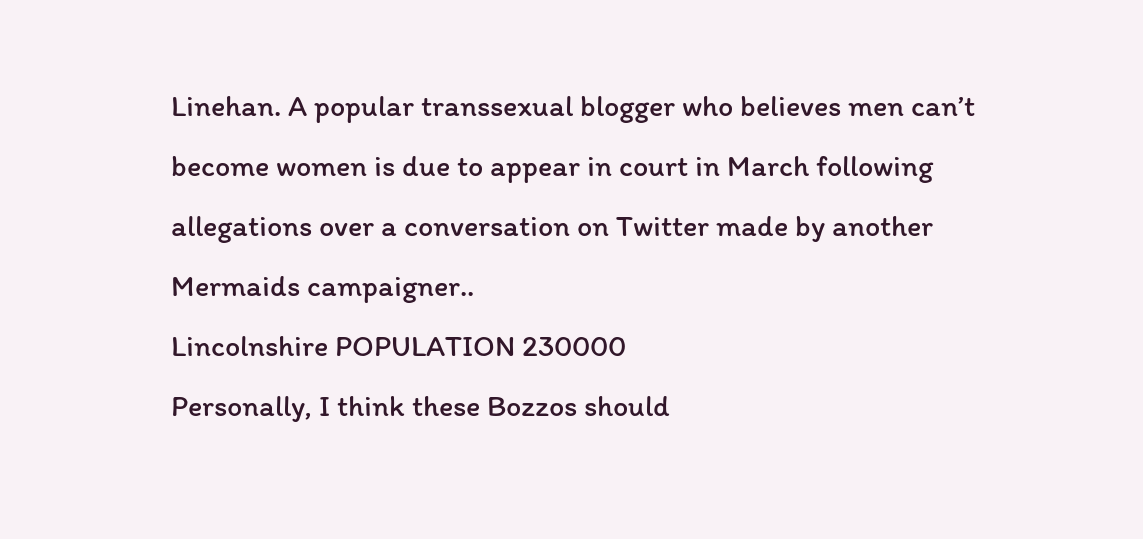Linehan. A popular transsexual blogger who believes men can’t become women is due to appear in court in March following allegations over a conversation on Twitter made by another Mermaids campaigner..
Lincolnshire POPULATION 230000
Personally, I think these Bozzos should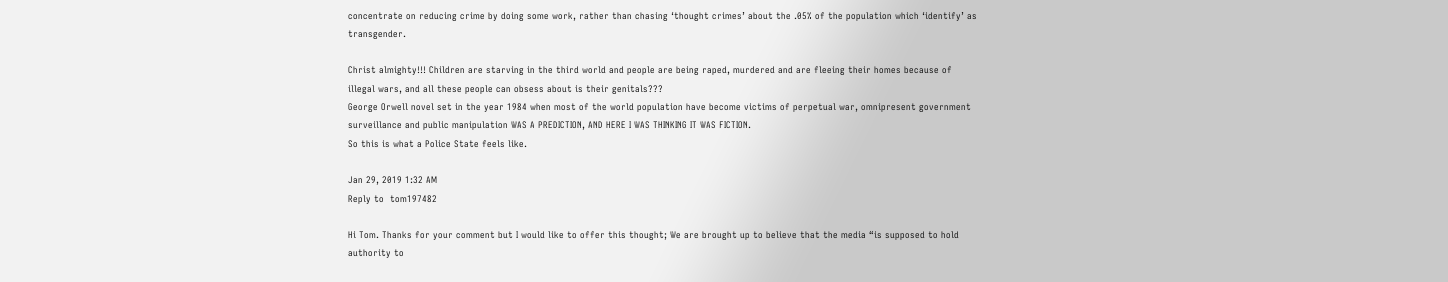concentrate on reducing crime by doing some work, rather than chasing ‘thought crimes’ about the .05% of the population which ‘identify’ as transgender.

Christ almighty!!! Children are starving in the third world and people are being raped, murdered and are fleeing their homes because of illegal wars, and all these people can obsess about is their genitals???
George Orwell novel set in the year 1984 when most of the world population have become victims of perpetual war, omnipresent government surveillance and public manipulation WAS A PREDICTION, AND HERE I WAS THINKING IT WAS FICTION.
So this is what a Police State feels like.

Jan 29, 2019 1:32 AM
Reply to  tom197482

Hi Tom. Thanks for your comment but I would like to offer this thought; We are brought up to believe that the media “is supposed to hold authority to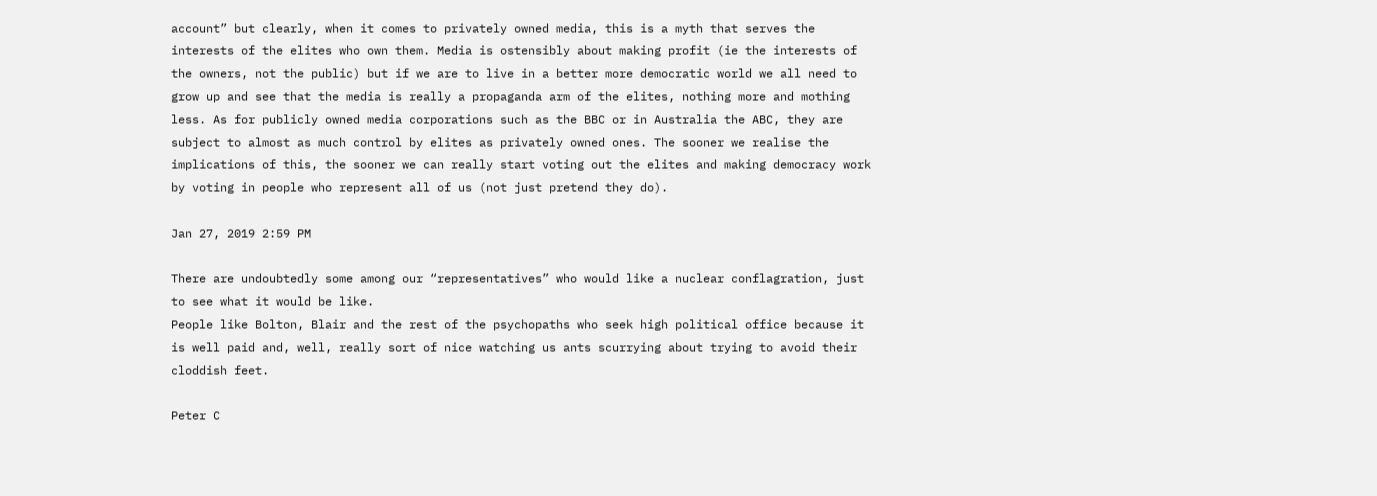account” but clearly, when it comes to privately owned media, this is a myth that serves the interests of the elites who own them. Media is ostensibly about making profit (ie the interests of the owners, not the public) but if we are to live in a better more democratic world we all need to grow up and see that the media is really a propaganda arm of the elites, nothing more and mothing less. As for publicly owned media corporations such as the BBC or in Australia the ABC, they are subject to almost as much control by elites as privately owned ones. The sooner we realise the implications of this, the sooner we can really start voting out the elites and making democracy work by voting in people who represent all of us (not just pretend they do).

Jan 27, 2019 2:59 PM

There are undoubtedly some among our “representatives” who would like a nuclear conflagration, just to see what it would be like.
People like Bolton, Blair and the rest of the psychopaths who seek high political office because it is well paid and, well, really sort of nice watching us ants scurrying about trying to avoid their cloddish feet.

Peter C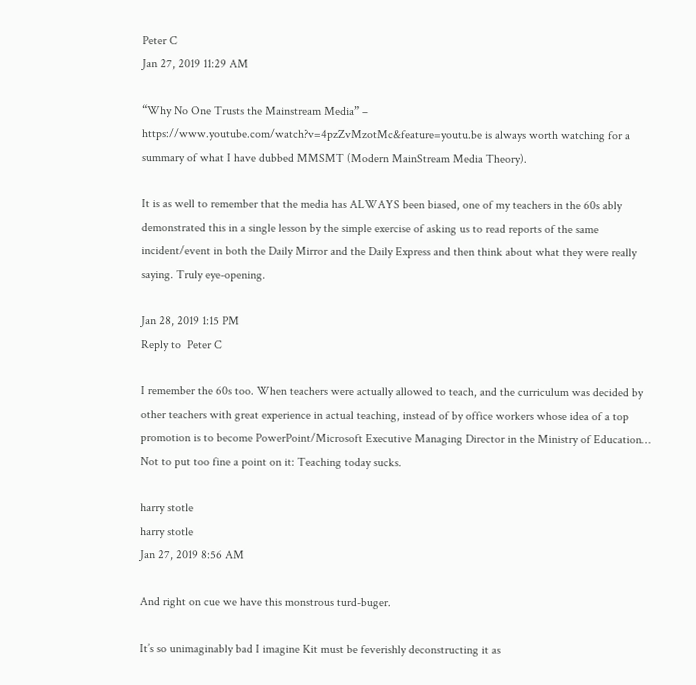Peter C
Jan 27, 2019 11:29 AM

“Why No One Trusts the Mainstream Media” – https://www.youtube.com/watch?v=4pzZvMzotMc&feature=youtu.be is always worth watching for a summary of what I have dubbed MMSMT (Modern MainStream Media Theory).

It is as well to remember that the media has ALWAYS been biased, one of my teachers in the 60s ably demonstrated this in a single lesson by the simple exercise of asking us to read reports of the same incident/event in both the Daily Mirror and the Daily Express and then think about what they were really saying. Truly eye-opening.

Jan 28, 2019 1:15 PM
Reply to  Peter C

I remember the 60s too. When teachers were actually allowed to teach, and the curriculum was decided by other teachers with great experience in actual teaching, instead of by office workers whose idea of a top promotion is to become PowerPoint/Microsoft Executive Managing Director in the Ministry of Education…
Not to put too fine a point on it: Teaching today sucks.

harry stotle
harry stotle
Jan 27, 2019 8:56 AM

And right on cue we have this monstrous turd-buger.

It’s so unimaginably bad I imagine Kit must be feverishly deconstructing it as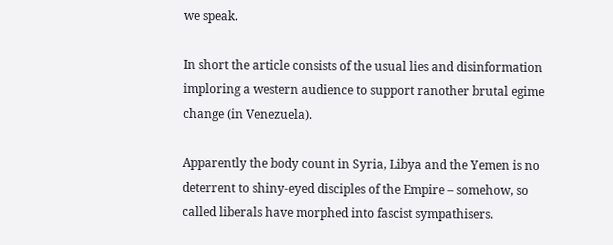we speak.

In short the article consists of the usual lies and disinformation imploring a western audience to support ranother brutal egime change (in Venezuela).

Apparently the body count in Syria, Libya and the Yemen is no deterrent to shiny-eyed disciples of the Empire – somehow, so called liberals have morphed into fascist sympathisers.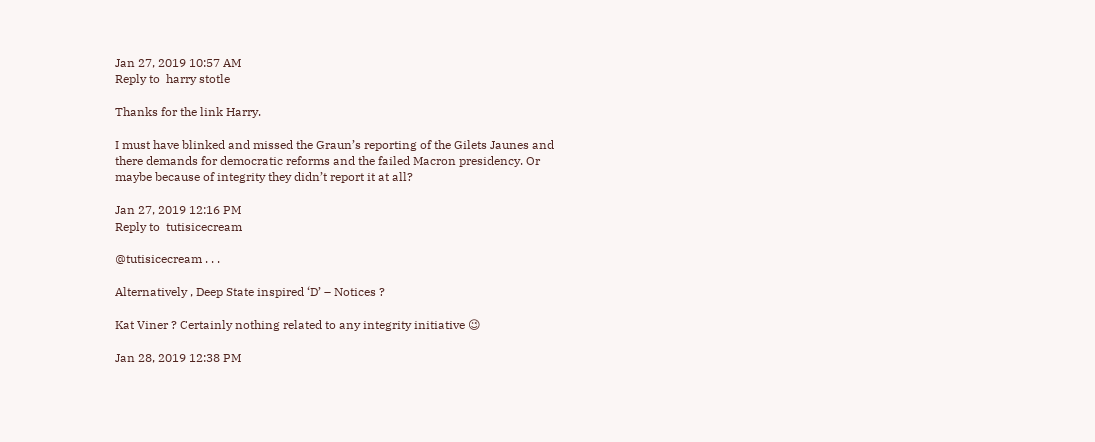Jan 27, 2019 10:57 AM
Reply to  harry stotle

Thanks for the link Harry.

I must have blinked and missed the Graun’s reporting of the Gilets Jaunes and there demands for democratic reforms and the failed Macron presidency. Or maybe because of integrity they didn’t report it at all?

Jan 27, 2019 12:16 PM
Reply to  tutisicecream

@tutisicecream . . .

Alternatively , Deep State inspired ‘D’ – Notices ?

Kat Viner ? Certainly nothing related to any integrity initiative 😉

Jan 28, 2019 12:38 PM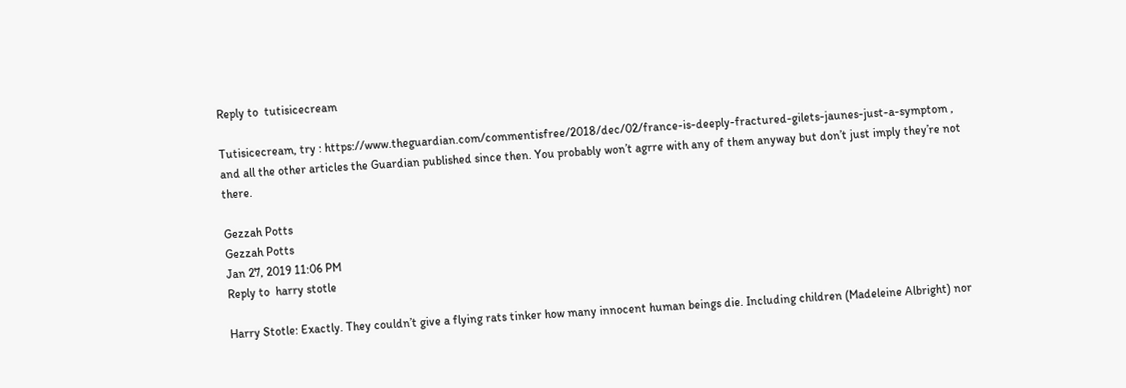Reply to  tutisicecream

Tutisicecream, try : https://www.theguardian.com/commentisfree/2018/dec/02/france-is-deeply-fractured-gilets-jaunes-just-a-symptom , and all the other articles the Guardian published since then. You probably won’t agrre with any of them anyway but don’t just imply they’re not there.

Gezzah Potts
Gezzah Potts
Jan 27, 2019 11:06 PM
Reply to  harry stotle

Harry Stotle: Exactly. They couldn’t give a flying rats tinker how many innocent human beings die. Including children (Madeleine Albright) nor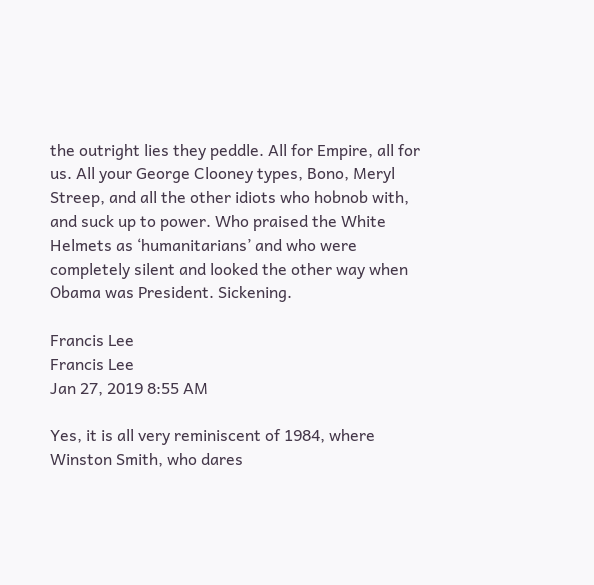the outright lies they peddle. All for Empire, all for us. All your George Clooney types, Bono, Meryl Streep, and all the other idiots who hobnob with, and suck up to power. Who praised the White Helmets as ‘humanitarians’ and who were completely silent and looked the other way when Obama was President. Sickening.

Francis Lee
Francis Lee
Jan 27, 2019 8:55 AM

Yes, it is all very reminiscent of 1984, where Winston Smith, who dares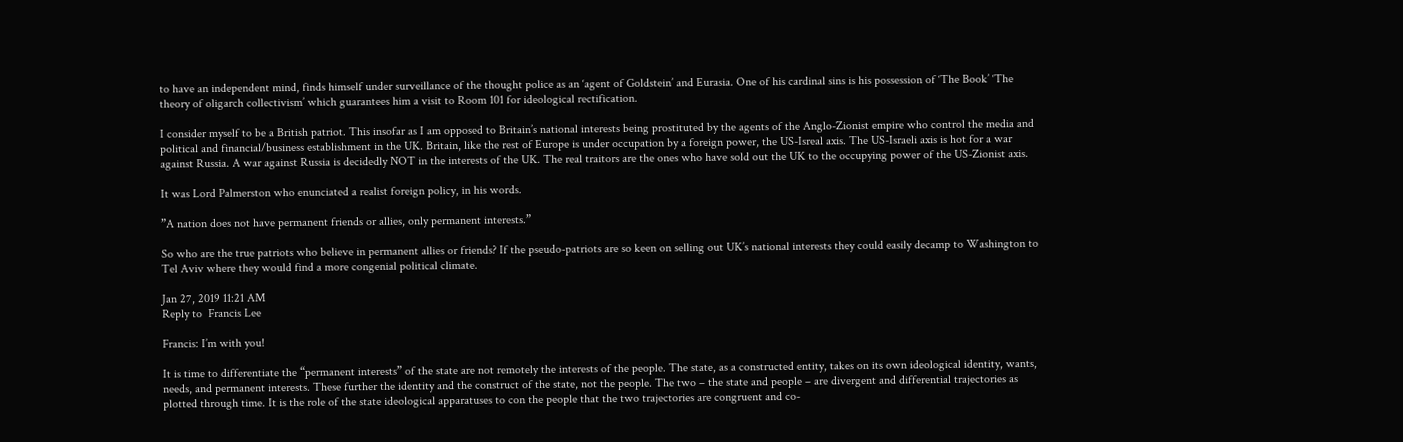to have an independent mind, finds himself under surveillance of the thought police as an ‘agent of Goldstein’ and Eurasia. One of his cardinal sins is his possession of ‘The Book’ ‘The theory of oligarch collectivism’ which guarantees him a visit to Room 101 for ideological rectification.

I consider myself to be a British patriot. This insofar as I am opposed to Britain’s national interests being prostituted by the agents of the Anglo-Zionist empire who control the media and political and financial/business establishment in the UK. Britain, like the rest of Europe is under occupation by a foreign power, the US-Isreal axis. The US-Israeli axis is hot for a war against Russia. A war against Russia is decidedly NOT in the interests of the UK. The real traitors are the ones who have sold out the UK to the occupying power of the US-Zionist axis.

It was Lord Palmerston who enunciated a realist foreign policy, in his words.

”A nation does not have permanent friends or allies, only permanent interests.”

So who are the true patriots who believe in permanent allies or friends? If the pseudo-patriots are so keen on selling out UK’s national interests they could easily decamp to Washington to Tel Aviv where they would find a more congenial political climate.

Jan 27, 2019 11:21 AM
Reply to  Francis Lee

Francis: I’m with you!

It is time to differentiate the “permanent interests” of the state are not remotely the interests of the people. The state, as a constructed entity, takes on its own ideological identity, wants, needs, and permanent interests. These further the identity and the construct of the state, not the people. The two – the state and people – are divergent and differential trajectories as plotted through time. It is the role of the state ideological apparatuses to con the people that the two trajectories are congruent and co-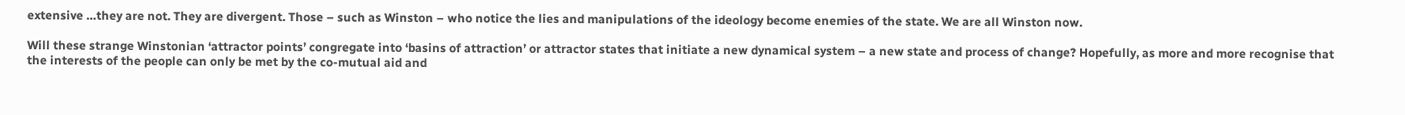extensive …they are not. They are divergent. Those – such as Winston – who notice the lies and manipulations of the ideology become enemies of the state. We are all Winston now.

Will these strange Winstonian ‘attractor points’ congregate into ‘basins of attraction’ or attractor states that initiate a new dynamical system – a new state and process of change? Hopefully, as more and more recognise that the interests of the people can only be met by the co-mutual aid and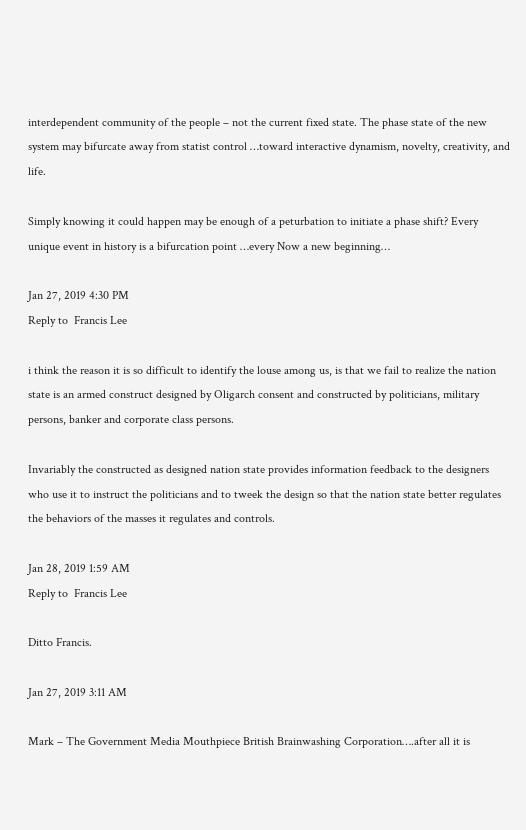interdependent community of the people – not the current fixed state. The phase state of the new system may bifurcate away from statist control …toward interactive dynamism, novelty, creativity, and life.

Simply knowing it could happen may be enough of a peturbation to initiate a phase shift? Every unique event in history is a bifurcation point …every Now a new beginning…

Jan 27, 2019 4:30 PM
Reply to  Francis Lee

i think the reason it is so difficult to identify the louse among us, is that we fail to realize the nation state is an armed construct designed by Oligarch consent and constructed by politicians, military persons, banker and corporate class persons.

Invariably the constructed as designed nation state provides information feedback to the designers who use it to instruct the politicians and to tweek the design so that the nation state better regulates the behaviors of the masses it regulates and controls.

Jan 28, 2019 1:59 AM
Reply to  Francis Lee

Ditto Francis.

Jan 27, 2019 3:11 AM

Mark – The Government Media Mouthpiece British Brainwashing Corporation….after all it is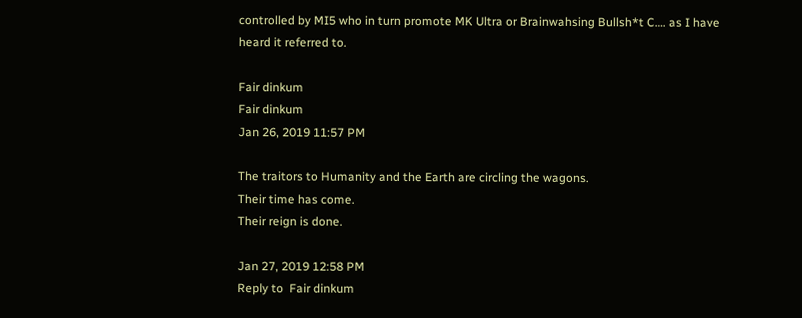controlled by MI5 who in turn promote MK Ultra or Brainwahsing Bullsh*t C…. as I have heard it referred to.

Fair dinkum
Fair dinkum
Jan 26, 2019 11:57 PM

The traitors to Humanity and the Earth are circling the wagons.
Their time has come.
Their reign is done.

Jan 27, 2019 12:58 PM
Reply to  Fair dinkum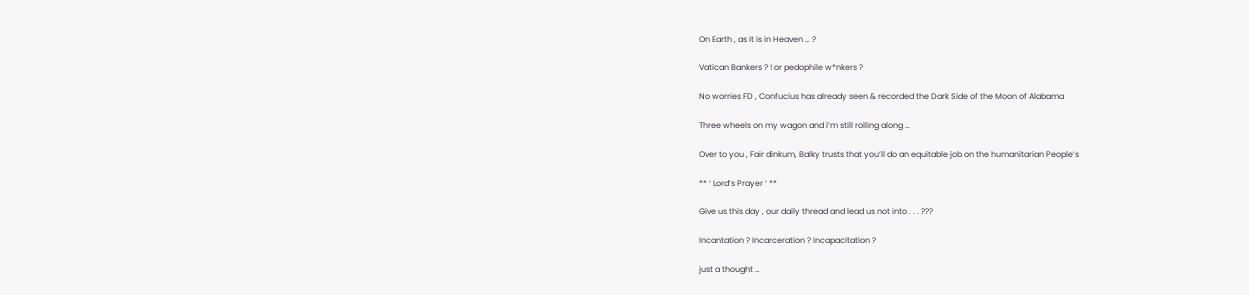On Earth , as it is in Heaven … ?

Vatican Bankers ? ! or pedophile w*nkers ?

No worries FD , Confucius has already seen & recorded the Dark Side of the Moon of Alabama

Three wheels on my wagon and i’m still rolling along …

Over to you , Fair dinkum, Balky trusts that you’ll do an equitable job on the humanitarian People’s

** ‘ Lord’s Prayer ‘ **

Give us this day , our daily thread and lead us not into . . . ???

Incantation ? Incarceration ? Incapacitation ?

just a thought …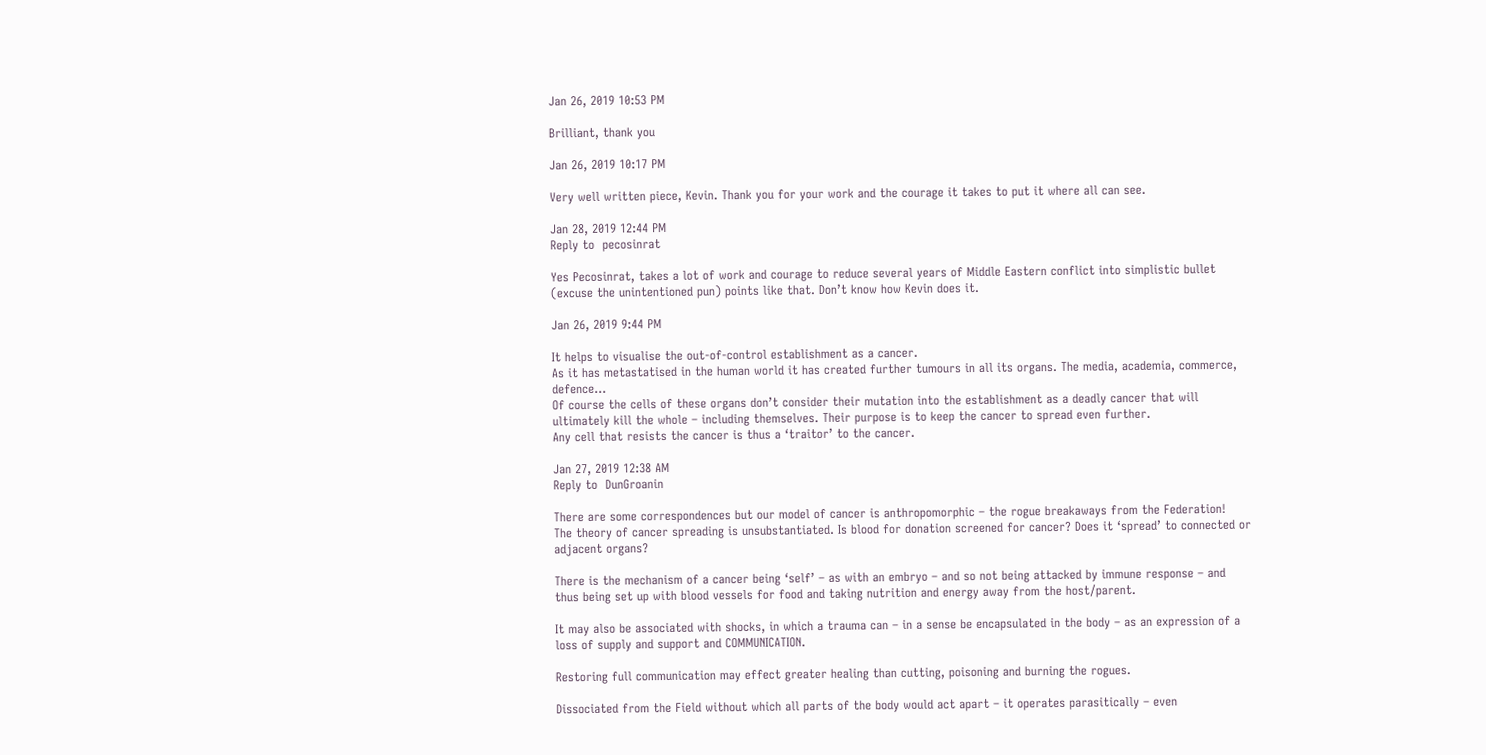Jan 26, 2019 10:53 PM

Brilliant, thank you

Jan 26, 2019 10:17 PM

Very well written piece, Kevin. Thank you for your work and the courage it takes to put it where all can see.

Jan 28, 2019 12:44 PM
Reply to  pecosinrat

Yes Pecosinrat, takes a lot of work and courage to reduce several years of Middle Eastern conflict into simplistic bullet (excuse the unintentioned pun) points like that. Don’t know how Kevin does it.

Jan 26, 2019 9:44 PM

It helps to visualise the out-of-control establishment as a cancer.
As it has metastatised in the human world it has created further tumours in all its organs. The media, academia, commerce, defence…
Of course the cells of these organs don’t consider their mutation into the establishment as a deadly cancer that will ultimately kill the whole – including themselves. Their purpose is to keep the cancer to spread even further.
Any cell that resists the cancer is thus a ‘traitor’ to the cancer.

Jan 27, 2019 12:38 AM
Reply to  DunGroanin

There are some correspondences but our model of cancer is anthropomorphic – the rogue breakaways from the Federation!
The theory of cancer spreading is unsubstantiated. Is blood for donation screened for cancer? Does it ‘spread’ to connected or adjacent organs?

There is the mechanism of a cancer being ‘self’ – as with an embryo – and so not being attacked by immune response – and thus being set up with blood vessels for food and taking nutrition and energy away from the host/parent.

It may also be associated with shocks, in which a trauma can – in a sense be encapsulated in the body – as an expression of a loss of supply and support and COMMUNICATION.

Restoring full communication may effect greater healing than cutting, poisoning and burning the rogues.

Dissociated from the Field without which all parts of the body would act apart – it operates parasitically – even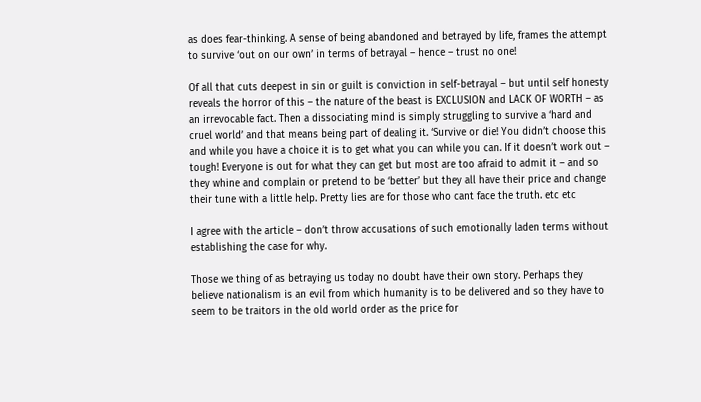as does fear-thinking. A sense of being abandoned and betrayed by life, frames the attempt to survive ‘out on our own’ in terms of betrayal – hence – trust no one!

Of all that cuts deepest in sin or guilt is conviction in self-betrayal – but until self honesty reveals the horror of this – the nature of the beast is EXCLUSION and LACK OF WORTH – as an irrevocable fact. Then a dissociating mind is simply struggling to survive a ‘hard and cruel world’ and that means being part of dealing it. ‘Survive or die! You didn’t choose this and while you have a choice it is to get what you can while you can. If it doesn’t work out – tough! Everyone is out for what they can get but most are too afraid to admit it – and so they whine and complain or pretend to be ‘better’ but they all have their price and change their tune with a little help. Pretty lies are for those who cant face the truth. etc etc

I agree with the article – don’t throw accusations of such emotionally laden terms without establishing the case for why.

Those we thing of as betraying us today no doubt have their own story. Perhaps they believe nationalism is an evil from which humanity is to be delivered and so they have to seem to be traitors in the old world order as the price for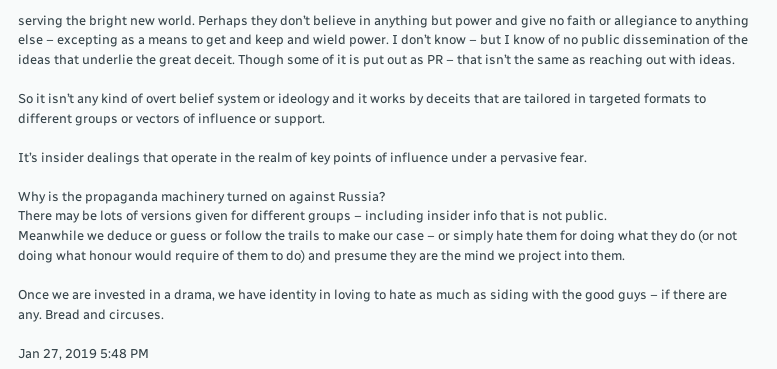serving the bright new world. Perhaps they don’t believe in anything but power and give no faith or allegiance to anything else – excepting as a means to get and keep and wield power. I don’t know – but I know of no public dissemination of the ideas that underlie the great deceit. Though some of it is put out as PR – that isn’t the same as reaching out with ideas.

So it isn’t any kind of overt belief system or ideology and it works by deceits that are tailored in targeted formats to different groups or vectors of influence or support.

It’s insider dealings that operate in the realm of key points of influence under a pervasive fear.

Why is the propaganda machinery turned on against Russia?
There may be lots of versions given for different groups – including insider info that is not public.
Meanwhile we deduce or guess or follow the trails to make our case – or simply hate them for doing what they do (or not doing what honour would require of them to do) and presume they are the mind we project into them.

Once we are invested in a drama, we have identity in loving to hate as much as siding with the good guys – if there are any. Bread and circuses.

Jan 27, 2019 5:48 PM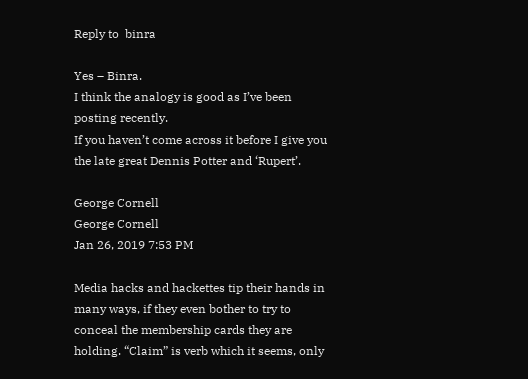Reply to  binra

Yes – Binra.
I think the analogy is good as I’ve been posting recently.
If you haven’t come across it before I give you the late great Dennis Potter and ‘Rupert’.

George Cornell
George Cornell
Jan 26, 2019 7:53 PM

Media hacks and hackettes tip their hands in many ways, if they even bother to try to conceal the membership cards they are holding. “Claim” is verb which it seems, only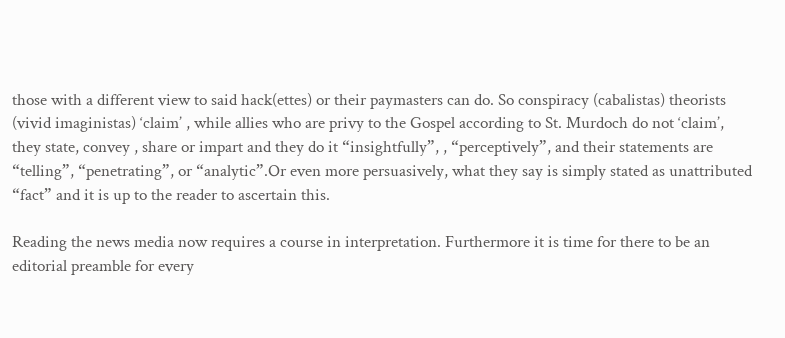those with a different view to said hack(ettes) or their paymasters can do. So conspiracy (cabalistas) theorists (vivid imaginistas) ‘claim’ , while allies who are privy to the Gospel according to St. Murdoch do not ‘claim’, they state, convey , share or impart and they do it “insightfully”, , “perceptively”, and their statements are “telling”, “penetrating”, or “analytic”.Or even more persuasively, what they say is simply stated as unattributed “fact” and it is up to the reader to ascertain this.

Reading the news media now requires a course in interpretation. Furthermore it is time for there to be an editorial preamble for every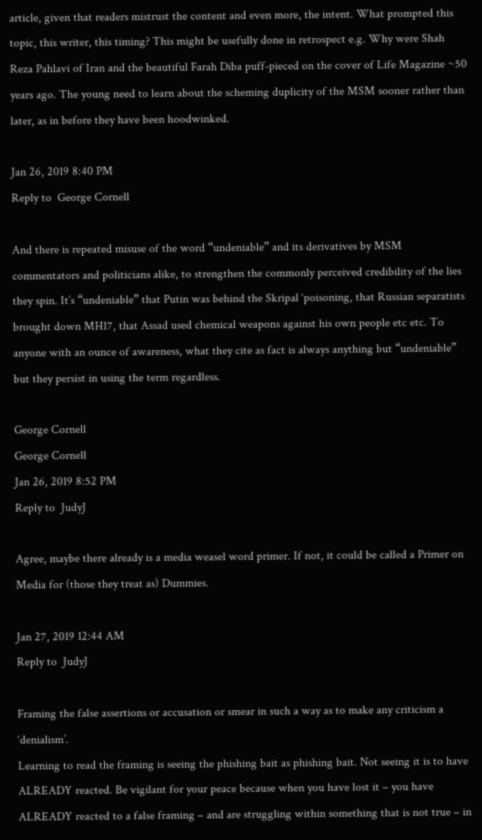article, given that readers mistrust the content and even more, the intent. What prompted this topic, this writer, this timing? This might be usefully done in retrospect e.g. Why were Shah Reza Pahlavi of Iran and the beautiful Farah Diba puff-pieced on the cover of Life Magazine ~50 years ago. The young need to learn about the scheming duplicity of the MSM sooner rather than later, as in before they have been hoodwinked.

Jan 26, 2019 8:40 PM
Reply to  George Cornell

And there is repeated misuse of the word “undeniable” and its derivatives by MSM commentators and politicians alike, to strengthen the commonly perceived credibility of the lies they spin. It’s “undeniable” that Putin was behind the Skripal ‘poisoning, that Russian separatists brought down MH17, that Assad used chemical weapons against his own people etc etc. To anyone with an ounce of awareness, what they cite as fact is always anything but “undeniable” but they persist in using the term regardless.

George Cornell
George Cornell
Jan 26, 2019 8:52 PM
Reply to  JudyJ

Agree, maybe there already is a media weasel word primer. If not, it could be called a Primer on Media for (those they treat as) Dummies.

Jan 27, 2019 12:44 AM
Reply to  JudyJ

Framing the false assertions or accusation or smear in such a way as to make any criticism a ‘denialism’.
Learning to read the framing is seeing the phishing bait as phishing bait. Not seeing it is to have ALREADY reacted. Be vigilant for your peace because when you have lost it – you have ALREADY reacted to a false framing – and are struggling within something that is not true – in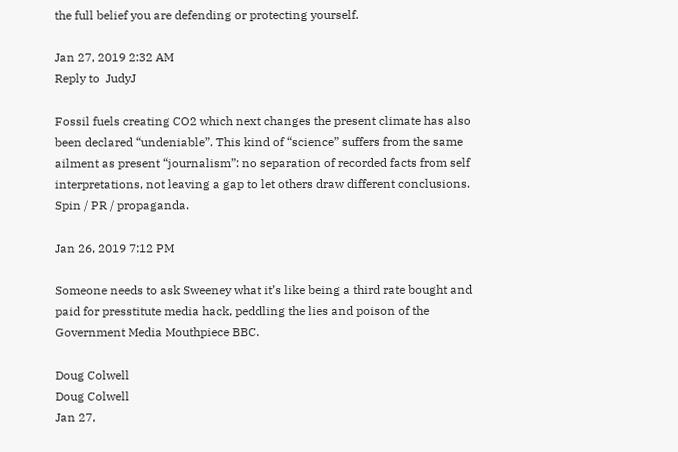the full belief you are defending or protecting yourself.

Jan 27, 2019 2:32 AM
Reply to  JudyJ

Fossil fuels creating CO2 which next changes the present climate has also been declared “undeniable”. This kind of “science” suffers from the same ailment as present “journalism”: no separation of recorded facts from self interpretations, not leaving a gap to let others draw different conclusions.
Spin / PR / propaganda.

Jan 26, 2019 7:12 PM

Someone needs to ask Sweeney what it’s like being a third rate bought and paid for presstitute media hack, peddling the lies and poison of the Government Media Mouthpiece BBC.

Doug Colwell
Doug Colwell
Jan 27,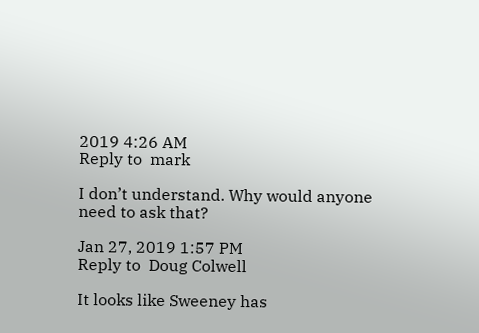2019 4:26 AM
Reply to  mark

I don’t understand. Why would anyone need to ask that?

Jan 27, 2019 1:57 PM
Reply to  Doug Colwell

It looks like Sweeney has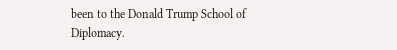been to the Donald Trump School of Diplomacy.